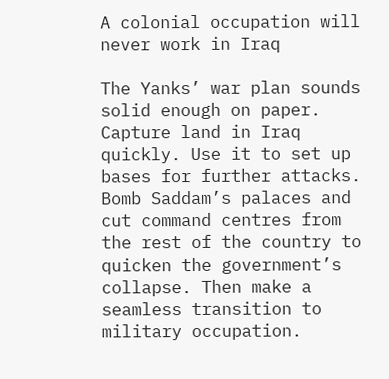A colonial occupation will never work in Iraq

The Yanks’ war plan sounds solid enough on paper. Capture land in Iraq quickly. Use it to set up bases for further attacks. Bomb Saddam’s palaces and cut command centres from the rest of the country to quicken the government’s collapse. Then make a seamless transition to military occupation.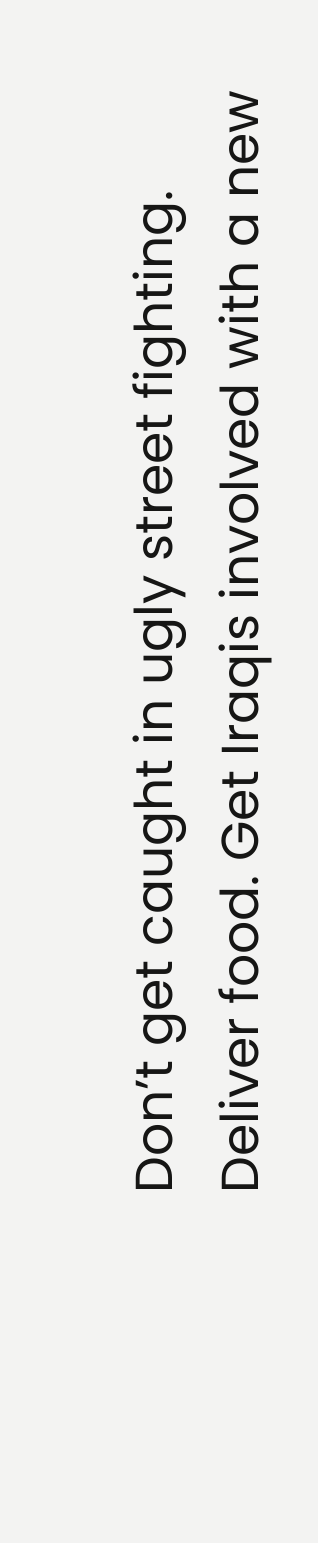Don’t get caught in ugly street fighting. Deliver food. Get Iraqis involved with a new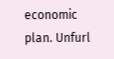economic plan. Unfurl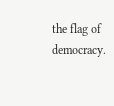the flag of democracy.